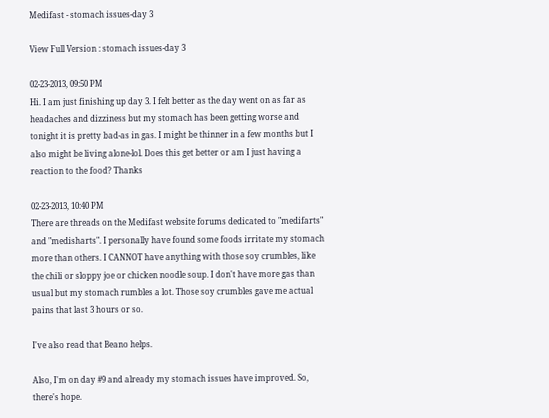Medifast - stomach issues-day 3

View Full Version : stomach issues-day 3

02-23-2013, 09:50 PM
Hi. I am just finishing up day 3. I felt better as the day went on as far as headaches and dizziness but my stomach has been getting worse and tonight it is pretty bad-as in gas. I might be thinner in a few months but I also might be living alone-lol. Does this get better or am I just having a reaction to the food? Thanks

02-23-2013, 10:40 PM
There are threads on the Medifast website forums dedicated to "medifarts" and "medisharts". I personally have found some foods irritate my stomach more than others. I CANNOT have anything with those soy crumbles, like the chili or sloppy joe or chicken noodle soup. I don't have more gas than usual but my stomach rumbles a lot. Those soy crumbles gave me actual pains that last 3 hours or so.

I've also read that Beano helps.

Also, I'm on day #9 and already my stomach issues have improved. So, there's hope.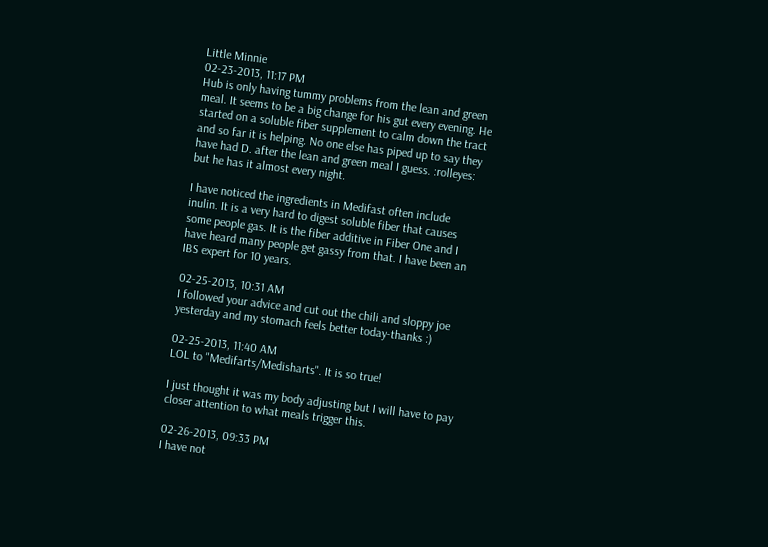Little Minnie
02-23-2013, 11:17 PM
Hub is only having tummy problems from the lean and green meal. It seems to be a big change for his gut every evening. He started on a soluble fiber supplement to calm down the tract and so far it is helping. No one else has piped up to say they have had D. after the lean and green meal I guess. :rolleyes: but he has it almost every night.

I have noticed the ingredients in Medifast often include inulin. It is a very hard to digest soluble fiber that causes some people gas. It is the fiber additive in Fiber One and I have heard many people get gassy from that. I have been an IBS expert for 10 years.

02-25-2013, 10:31 AM
I followed your advice and cut out the chili and sloppy joe yesterday and my stomach feels better today-thanks :)

02-25-2013, 11:40 AM
LOL to "Medifarts/Medisharts". It is so true!

I just thought it was my body adjusting but I will have to pay closer attention to what meals trigger this.

02-26-2013, 09:33 PM
I have not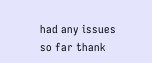had any issues so far thank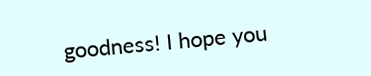goodness! I hope you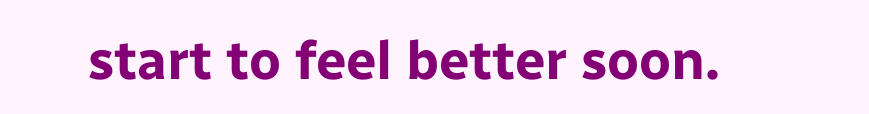start to feel better soon.